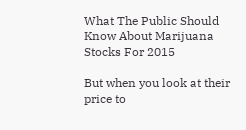What The Public Should Know About Marijuana Stocks For 2015

But when you look at their price to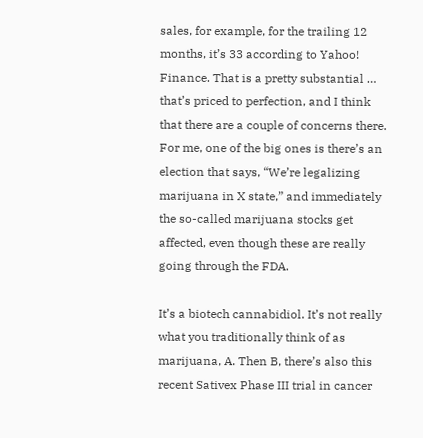sales, for example, for the trailing 12 months, it’s 33 according to Yahoo! Finance. That is a pretty substantial … that’s priced to perfection, and I think that there are a couple of concerns there. For me, one of the big ones is there’s an election that says, “We’re legalizing marijuana in X state,” and immediately the so-called marijuana stocks get affected, even though these are really going through the FDA.

It’s a biotech cannabidiol. It’s not really what you traditionally think of as marijuana, A. Then B, there’s also this recent Sativex Phase III trial in cancer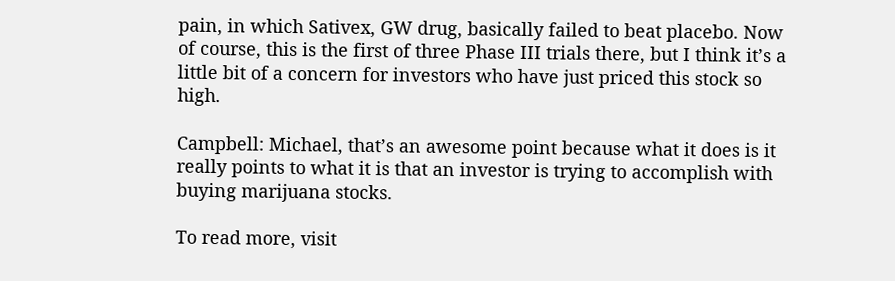pain, in which Sativex, GW drug, basically failed to beat placebo. Now of course, this is the first of three Phase III trials there, but I think it’s a little bit of a concern for investors who have just priced this stock so high.

Campbell: Michael, that’s an awesome point because what it does is it really points to what it is that an investor is trying to accomplish with buying marijuana stocks.

To read more, visit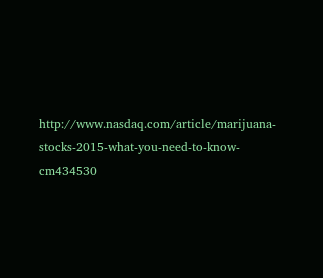http://www.nasdaq.com/article/marijuana-stocks-2015-what-you-need-to-know-cm434530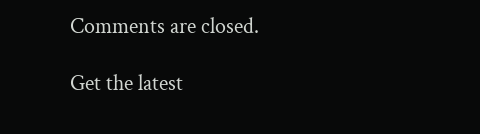Comments are closed.

Get the latest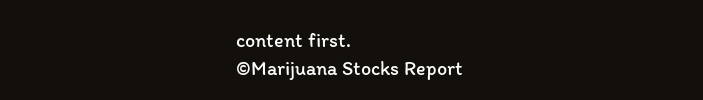content first.
©Marijuana Stocks Report